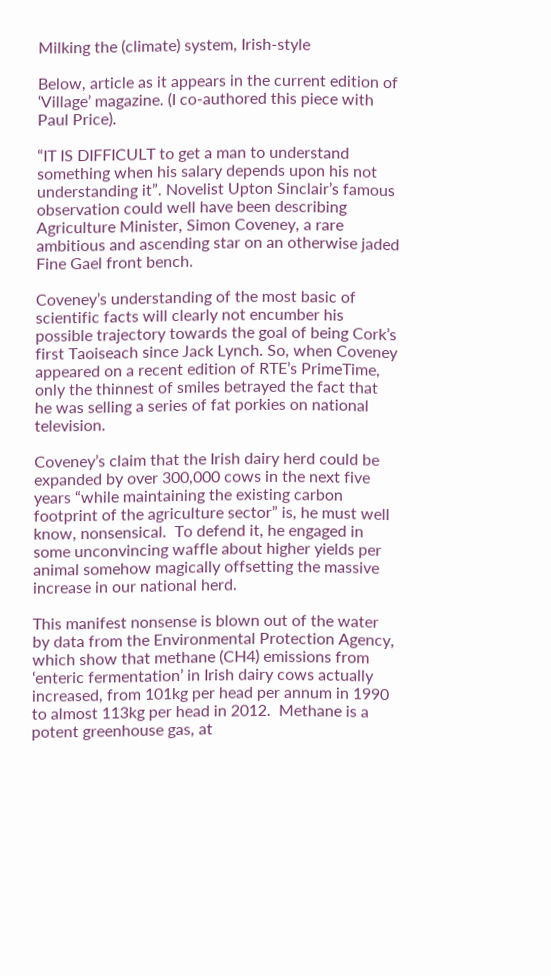Milking the (climate) system, Irish-style

Below, article as it appears in the current edition of ‘Village’ magazine. (I co-authored this piece with Paul Price).

“IT IS DIFFICULT to get a man to understand something when his salary depends upon his not understanding it”. Novelist Upton Sinclair’s famous observation could well have been describing Agriculture Minister, Simon Coveney, a rare ambitious and ascending star on an otherwise jaded Fine Gael front bench.

Coveney’s understanding of the most basic of scientific facts will clearly not encumber his possible trajectory towards the goal of being Cork’s first Taoiseach since Jack Lynch. So, when Coveney appeared on a recent edition of RTE’s PrimeTime, only the thinnest of smiles betrayed the fact that he was selling a series of fat porkies on national television.

Coveney’s claim that the Irish dairy herd could be expanded by over 300,000 cows in the next five years “while maintaining the existing carbon footprint of the agriculture sector” is, he must well know, nonsensical.  To defend it, he engaged in some unconvincing waffle about higher yields per animal somehow magically offsetting the massive increase in our national herd.

This manifest nonsense is blown out of the water by data from the Environmental Protection Agency, which show that methane (CH4) emissions from ‘enteric fermentation’ in Irish dairy cows actually increased, from 101kg per head per annum in 1990 to almost 113kg per head in 2012.  Methane is a potent greenhouse gas, at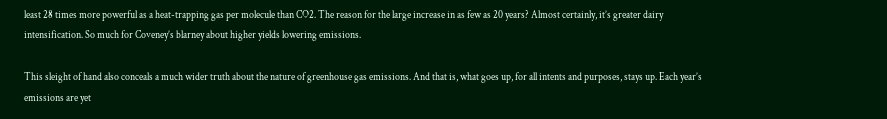least 28 times more powerful as a heat-trapping gas per molecule than CO2. The reason for the large increase in as few as 20 years? Almost certainly, it’s greater dairy intensification. So much for Coveney’s blarney about higher yields lowering emissions.

This sleight of hand also conceals a much wider truth about the nature of greenhouse gas emissions. And that is, what goes up, for all intents and purposes, stays up. Each year’s emissions are yet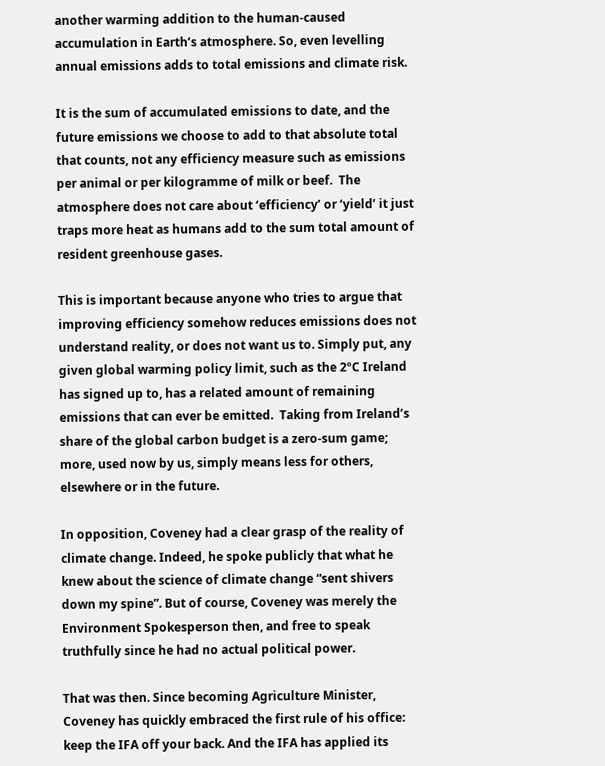another warming addition to the human-caused accumulation in Earth’s atmosphere. So, even levelling annual emissions adds to total emissions and climate risk.

It is the sum of accumulated emissions to date, and the future emissions we choose to add to that absolute total that counts, not any efficiency measure such as emissions per animal or per kilogramme of milk or beef.  The atmosphere does not care about ‘efficiency’ or ‘yield’ it just traps more heat as humans add to the sum total amount of resident greenhouse gases.

This is important because anyone who tries to argue that improving efficiency somehow reduces emissions does not understand reality, or does not want us to. Simply put, any given global warming policy limit, such as the 2ºC Ireland has signed up to, has a related amount of remaining emissions that can ever be emitted.  Taking from Ireland’s share of the global carbon budget is a zero-sum game; more, used now by us, simply means less for others, elsewhere or in the future.

In opposition, Coveney had a clear grasp of the reality of climate change. Indeed, he spoke publicly that what he knew about the science of climate change “sent shivers down my spine”. But of course, Coveney was merely the Environment Spokesperson then, and free to speak truthfully since he had no actual political power.

That was then. Since becoming Agriculture Minister, Coveney has quickly embraced the first rule of his office: keep the IFA off your back. And the IFA has applied its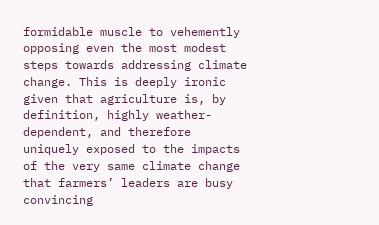formidable muscle to vehemently opposing even the most modest steps towards addressing climate change. This is deeply ironic given that agriculture is, by definition, highly weather-dependent, and therefore uniquely exposed to the impacts of the very same climate change that farmers’ leaders are busy convincing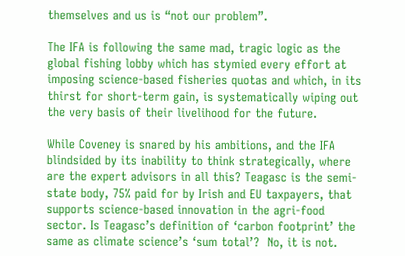themselves and us is “not our problem”.

The IFA is following the same mad, tragic logic as the global fishing lobby which has stymied every effort at imposing science-based fisheries quotas and which, in its thirst for short-term gain, is systematically wiping out the very basis of their livelihood for the future.

While Coveney is snared by his ambitions, and the IFA blindsided by its inability to think strategically, where are the expert advisors in all this? Teagasc is the semi-state body, 75% paid for by Irish and EU taxpayers, that supports science-based innovation in the agri-food sector. Is Teagasc’s definition of ‘carbon footprint’ the same as climate science’s ‘sum total’?  No, it is not.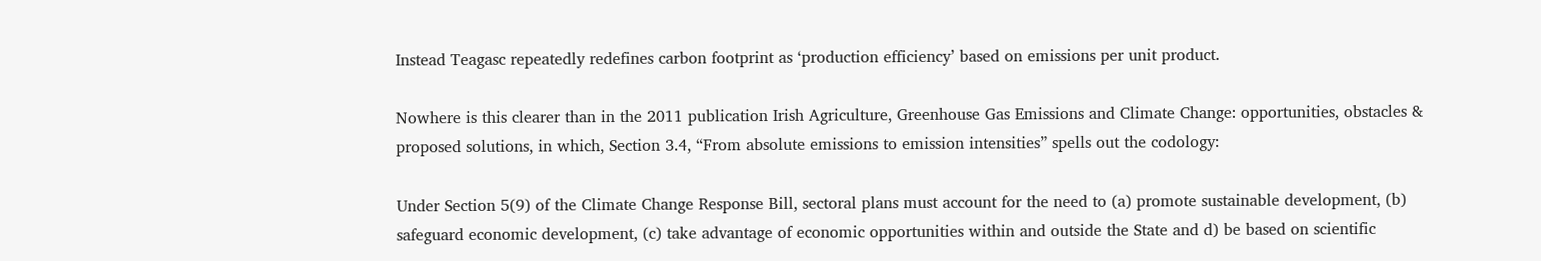Instead Teagasc repeatedly redefines carbon footprint as ‘production efficiency’ based on emissions per unit product.

Nowhere is this clearer than in the 2011 publication Irish Agriculture, Greenhouse Gas Emissions and Climate Change: opportunities, obstacles & proposed solutions, in which, Section 3.4, “From absolute emissions to emission intensities” spells out the codology:

Under Section 5(9) of the Climate Change Response Bill, sectoral plans must account for the need to (a) promote sustainable development, (b) safeguard economic development, (c) take advantage of economic opportunities within and outside the State and d) be based on scientific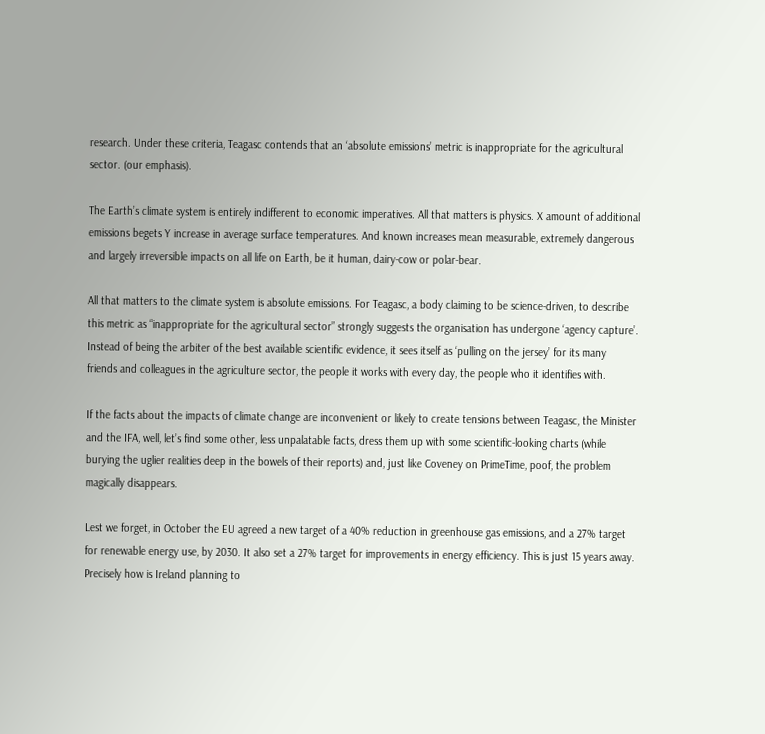research. Under these criteria, Teagasc contends that an ‘absolute emissions’ metric is inappropriate for the agricultural sector. (our emphasis).

The Earth’s climate system is entirely indifferent to economic imperatives. All that matters is physics. X amount of additional emissions begets Y increase in average surface temperatures. And known increases mean measurable, extremely dangerous and largely irreversible impacts on all life on Earth, be it human, dairy-cow or polar-bear.

All that matters to the climate system is absolute emissions. For Teagasc, a body claiming to be science-driven, to describe this metric as “inappropriate for the agricultural sector” strongly suggests the organisation has undergone ‘agency capture’. Instead of being the arbiter of the best available scientific evidence, it sees itself as ‘pulling on the jersey’ for its many friends and colleagues in the agriculture sector, the people it works with every day, the people who it identifies with.

If the facts about the impacts of climate change are inconvenient or likely to create tensions between Teagasc, the Minister and the IFA, well, let’s find some other, less unpalatable facts, dress them up with some scientific-looking charts (while burying the uglier realities deep in the bowels of their reports) and, just like Coveney on PrimeTime, poof, the problem magically disappears.

Lest we forget, in October the EU agreed a new target of a 40% reduction in greenhouse gas emissions, and a 27% target for renewable energy use, by 2030. It also set a 27% target for improvements in energy efficiency. This is just 15 years away. Precisely how is Ireland planning to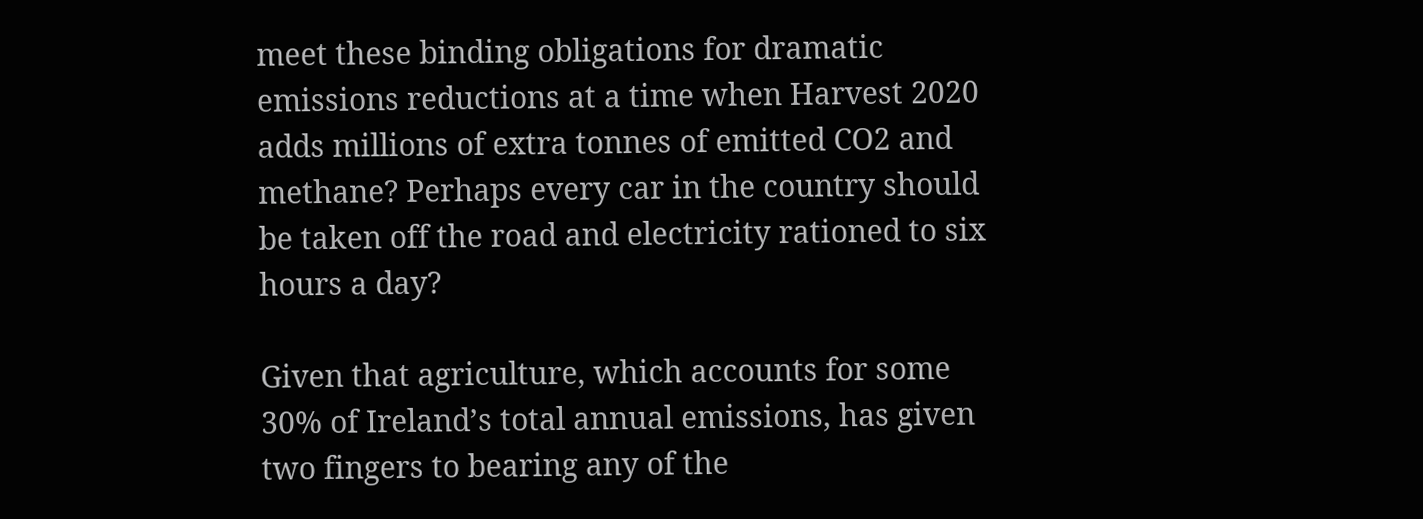meet these binding obligations for dramatic emissions reductions at a time when Harvest 2020 adds millions of extra tonnes of emitted CO2 and methane? Perhaps every car in the country should be taken off the road and electricity rationed to six hours a day?

Given that agriculture, which accounts for some 30% of Ireland’s total annual emissions, has given two fingers to bearing any of the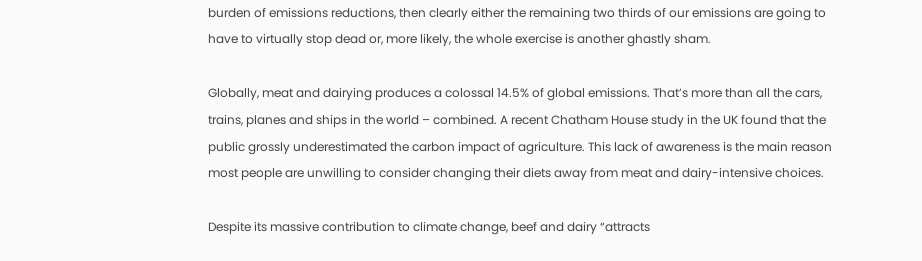burden of emissions reductions, then clearly either the remaining two thirds of our emissions are going to have to virtually stop dead or, more likely, the whole exercise is another ghastly sham.

Globally, meat and dairying produces a colossal 14.5% of global emissions. That’s more than all the cars, trains, planes and ships in the world – combined. A recent Chatham House study in the UK found that the public grossly underestimated the carbon impact of agriculture. This lack of awareness is the main reason most people are unwilling to consider changing their diets away from meat and dairy-intensive choices.

Despite its massive contribution to climate change, beef and dairy “attracts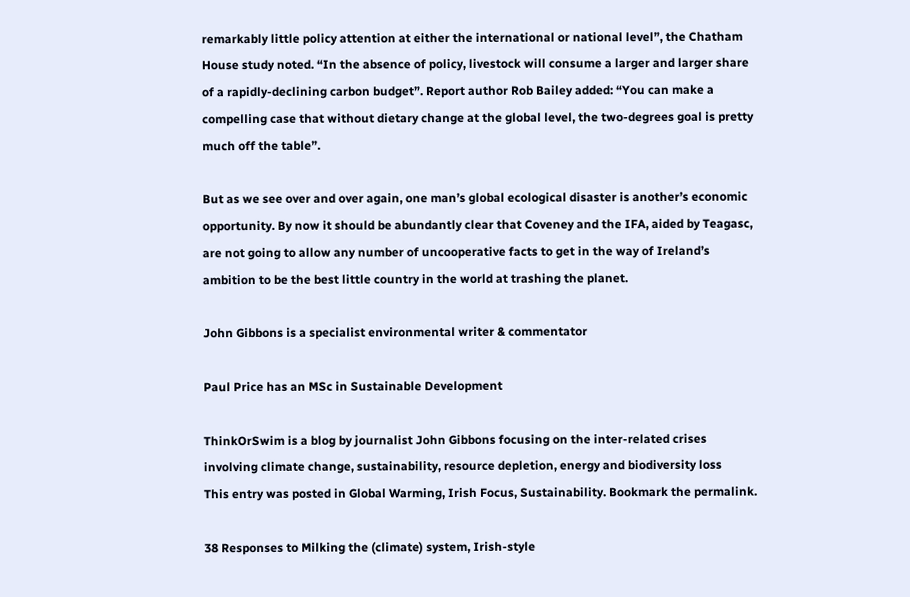remarkably little policy attention at either the international or national level”, the Chatham House study noted. “In the absence of policy, livestock will consume a larger and larger share of a rapidly-declining carbon budget”. Report author Rob Bailey added: “You can make a compelling case that without dietary change at the global level, the two-degrees goal is pretty much off the table”.

But as we see over and over again, one man’s global ecological disaster is another’s economic opportunity. By now it should be abundantly clear that Coveney and the IFA, aided by Teagasc, are not going to allow any number of uncooperative facts to get in the way of Ireland’s ambition to be the best little country in the world at trashing the planet.

John Gibbons is a specialist environmental writer & commentator

Paul Price has an MSc in Sustainable Development

ThinkOrSwim is a blog by journalist John Gibbons focusing on the inter-related crises involving climate change, sustainability, resource depletion, energy and biodiversity loss
This entry was posted in Global Warming, Irish Focus, Sustainability. Bookmark the permalink.

38 Responses to Milking the (climate) system, Irish-style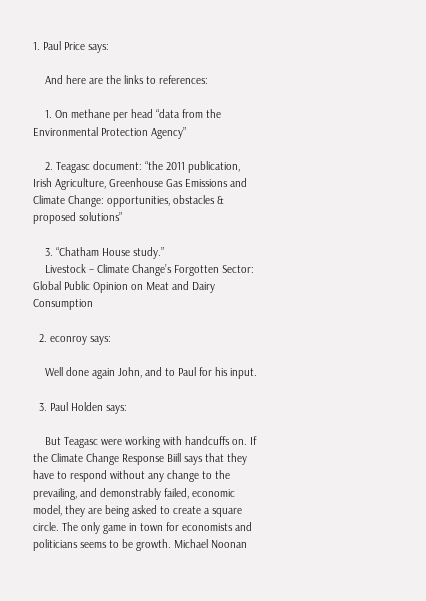1. Paul Price says:

    And here are the links to references:

    1. On methane per head “data from the Environmental Protection Agency”

    2. Teagasc document: “the 2011 publication, Irish Agriculture, Greenhouse Gas Emissions and Climate Change: opportunities, obstacles & proposed solutions”

    3. “Chatham House study.”
    Livestock – Climate Change’s Forgotten Sector: Global Public Opinion on Meat and Dairy Consumption

  2. econroy says:

    Well done again John, and to Paul for his input.

  3. Paul Holden says:

    But Teagasc were working with handcuffs on. If the Climate Change Response Biill says that they have to respond without any change to the prevailing, and demonstrably failed, economic model, they are being asked to create a square circle. The only game in town for economists and politicians seems to be growth. Michael Noonan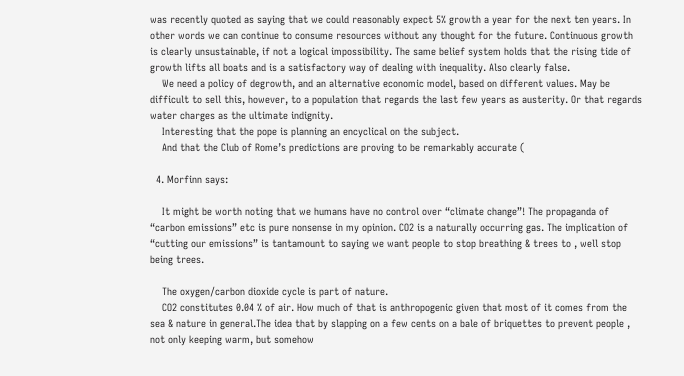was recently quoted as saying that we could reasonably expect 5% growth a year for the next ten years. In other words we can continue to consume resources without any thought for the future. Continuous growth is clearly unsustainable, if not a logical impossibility. The same belief system holds that the rising tide of growth lifts all boats and is a satisfactory way of dealing with inequality. Also clearly false.
    We need a policy of degrowth, and an alternative economic model, based on different values. May be difficult to sell this, however, to a population that regards the last few years as austerity. Or that regards water charges as the ultimate indignity.
    Interesting that the pope is planning an encyclical on the subject.
    And that the Club of Rome’s predictions are proving to be remarkably accurate (

  4. Morfinn says:

    It might be worth noting that we humans have no control over “climate change”! The propaganda of “carbon emissions” etc is pure nonsense in my opinion. CO2 is a naturally occurring gas. The implication of “cutting our emissions” is tantamount to saying we want people to stop breathing & trees to , well stop being trees.

    The oxygen/carbon dioxide cycle is part of nature.
    CO2 constitutes 0.04 % of air. How much of that is anthropogenic given that most of it comes from the sea & nature in general.The idea that by slapping on a few cents on a bale of briquettes to prevent people , not only keeping warm, but somehow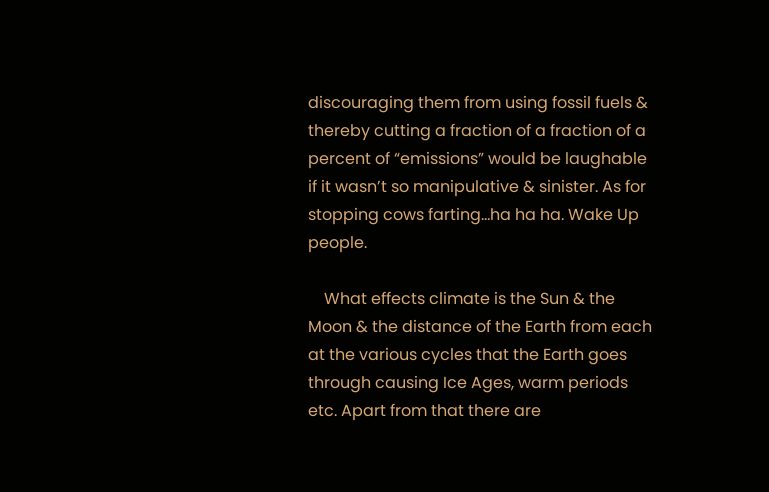discouraging them from using fossil fuels & thereby cutting a fraction of a fraction of a percent of “emissions” would be laughable if it wasn’t so manipulative & sinister. As for stopping cows farting…ha ha ha. Wake Up people.

    What effects climate is the Sun & the Moon & the distance of the Earth from each at the various cycles that the Earth goes through causing Ice Ages, warm periods etc. Apart from that there are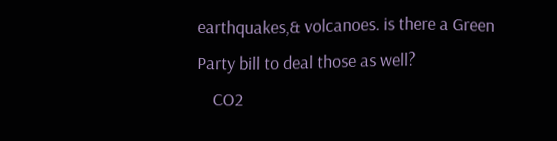earthquakes,& volcanoes. is there a Green Party bill to deal those as well?
    CO2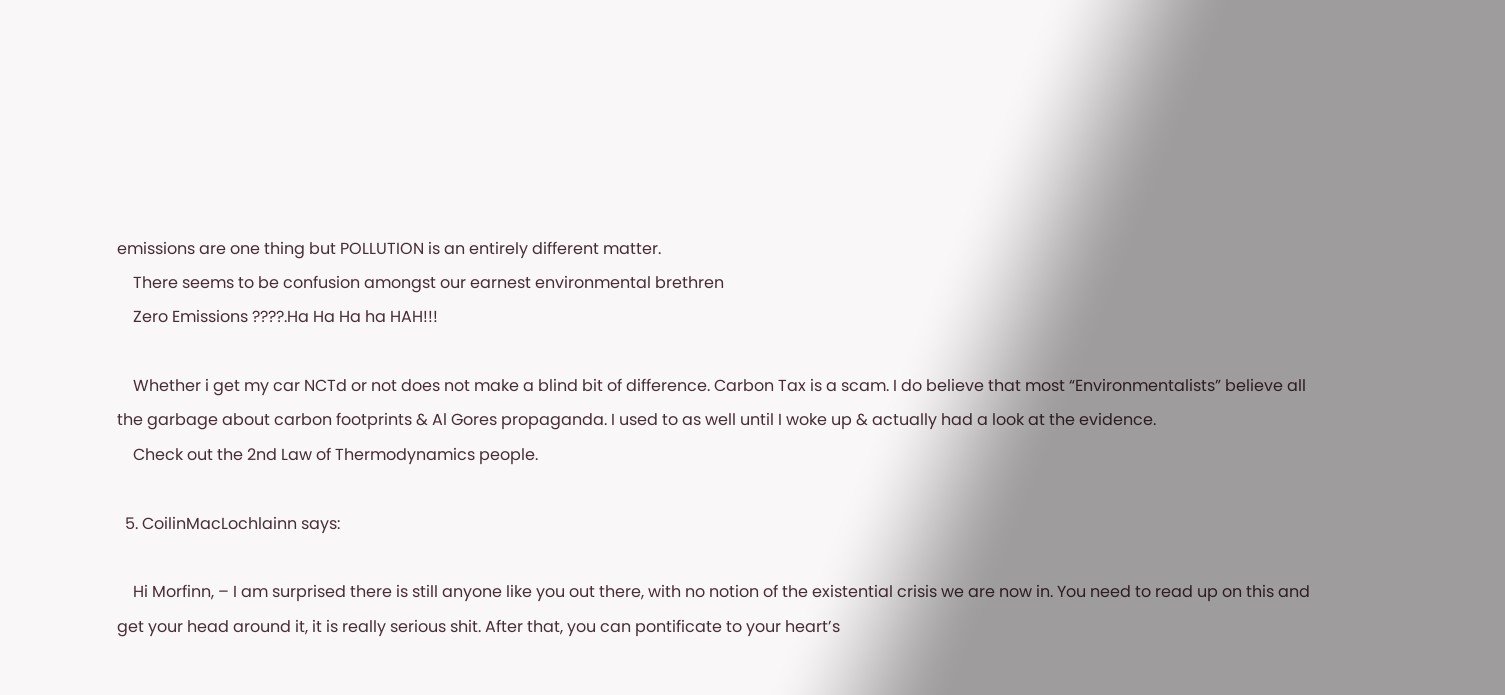emissions are one thing but POLLUTION is an entirely different matter.
    There seems to be confusion amongst our earnest environmental brethren
    Zero Emissions ????.Ha Ha Ha ha HAH!!!

    Whether i get my car NCTd or not does not make a blind bit of difference. Carbon Tax is a scam. I do believe that most “Environmentalists” believe all the garbage about carbon footprints & Al Gores propaganda. I used to as well until I woke up & actually had a look at the evidence.
    Check out the 2nd Law of Thermodynamics people.

  5. CoilinMacLochlainn says:

    Hi Morfinn, – I am surprised there is still anyone like you out there, with no notion of the existential crisis we are now in. You need to read up on this and get your head around it, it is really serious shit. After that, you can pontificate to your heart’s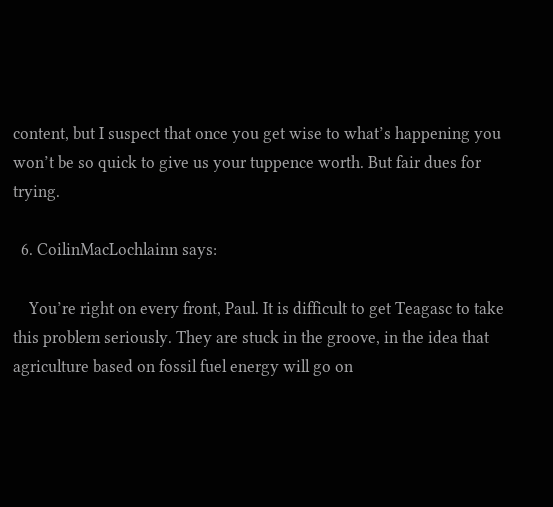content, but I suspect that once you get wise to what’s happening you won’t be so quick to give us your tuppence worth. But fair dues for trying.

  6. CoilinMacLochlainn says:

    You’re right on every front, Paul. It is difficult to get Teagasc to take this problem seriously. They are stuck in the groove, in the idea that agriculture based on fossil fuel energy will go on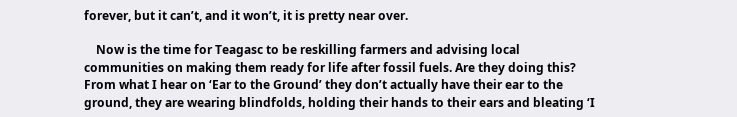forever, but it can’t, and it won’t, it is pretty near over.

    Now is the time for Teagasc to be reskilling farmers and advising local communities on making them ready for life after fossil fuels. Are they doing this? From what I hear on ‘Ear to the Ground’ they don’t actually have their ear to the ground, they are wearing blindfolds, holding their hands to their ears and bleating ‘I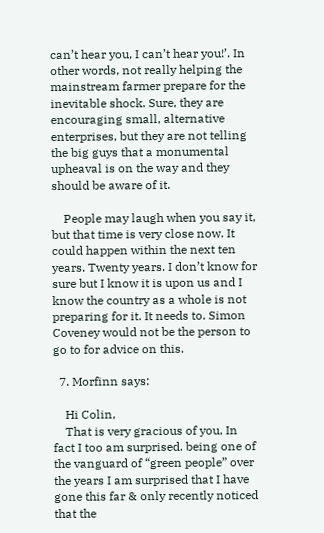can’t hear you, I can’t hear you!’. In other words, not really helping the mainstream farmer prepare for the inevitable shock. Sure, they are encouraging small, alternative enterprises, but they are not telling the big guys that a monumental upheaval is on the way and they should be aware of it.

    People may laugh when you say it, but that time is very close now. It could happen within the next ten years. Twenty years. I don’t know for sure but I know it is upon us and I know the country as a whole is not preparing for it. It needs to. Simon Coveney would not be the person to go to for advice on this.

  7. Morfinn says:

    Hi Colin,
    That is very gracious of you, In fact I too am surprised. being one of the vanguard of “green people” over the years I am surprised that I have gone this far & only recently noticed that the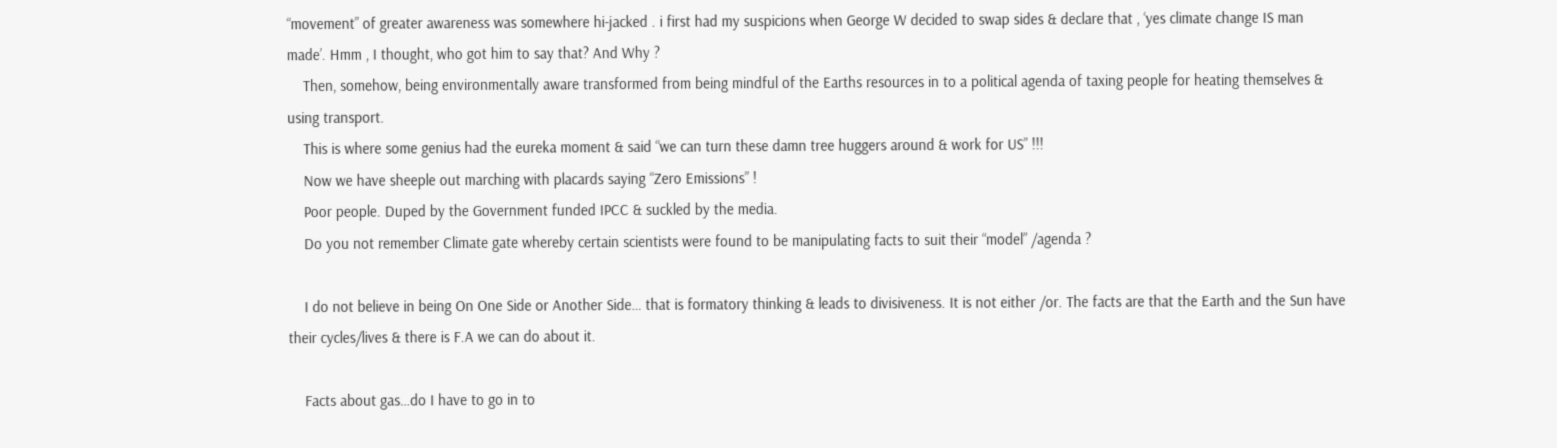“movement” of greater awareness was somewhere hi-jacked . i first had my suspicions when George W decided to swap sides & declare that , ‘yes climate change IS man made’. Hmm , I thought, who got him to say that? And Why ?
    Then, somehow, being environmentally aware transformed from being mindful of the Earths resources in to a political agenda of taxing people for heating themselves & using transport.
    This is where some genius had the eureka moment & said “we can turn these damn tree huggers around & work for US” !!!
    Now we have sheeple out marching with placards saying “Zero Emissions” !
    Poor people. Duped by the Government funded IPCC & suckled by the media.
    Do you not remember Climate gate whereby certain scientists were found to be manipulating facts to suit their “model” /agenda ?

    I do not believe in being On One Side or Another Side… that is formatory thinking & leads to divisiveness. It is not either /or. The facts are that the Earth and the Sun have their cycles/lives & there is F.A we can do about it.

    Facts about gas…do I have to go in to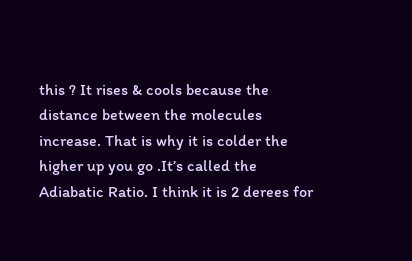this ? It rises & cools because the distance between the molecules increase. That is why it is colder the higher up you go .It’s called the Adiabatic Ratio. I think it is 2 derees for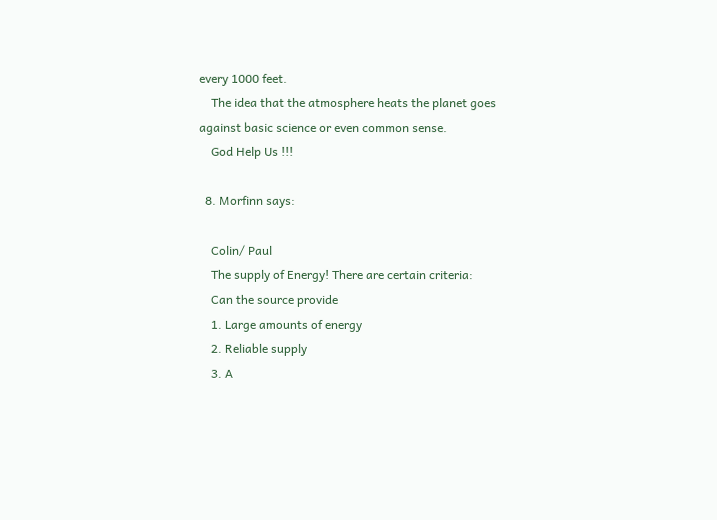every 1000 feet.
    The idea that the atmosphere heats the planet goes against basic science or even common sense.
    God Help Us !!!

  8. Morfinn says:

    Colin/ Paul
    The supply of Energy! There are certain criteria:
    Can the source provide
    1. Large amounts of energy
    2. Reliable supply
    3. A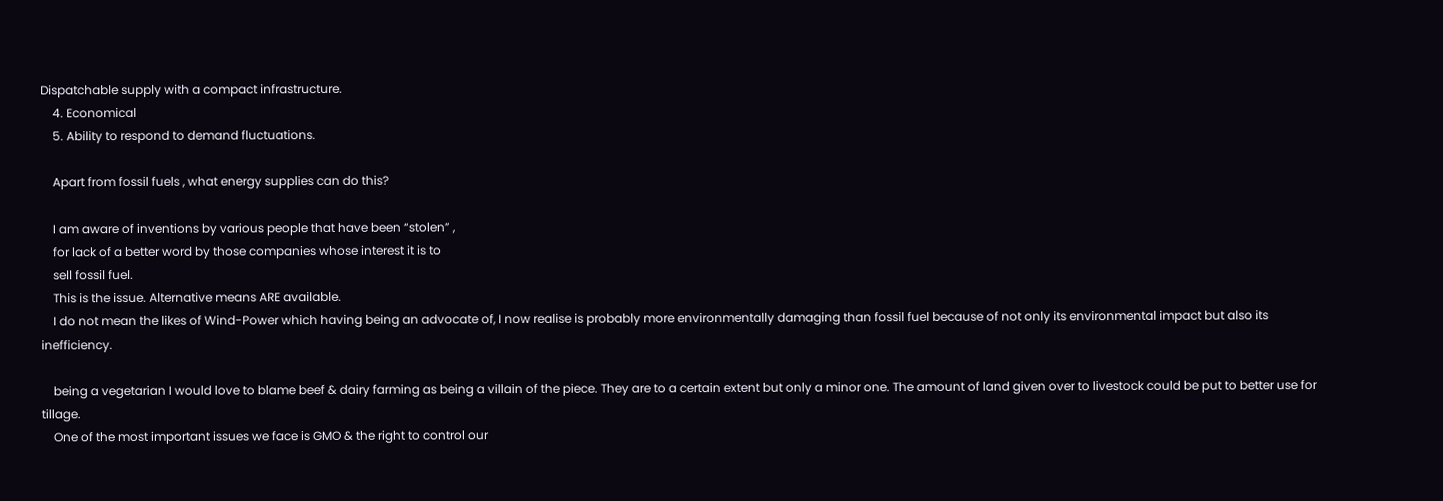Dispatchable supply with a compact infrastructure.
    4. Economical
    5. Ability to respond to demand fluctuations.

    Apart from fossil fuels , what energy supplies can do this?

    I am aware of inventions by various people that have been “stolen” ,
    for lack of a better word by those companies whose interest it is to
    sell fossil fuel.
    This is the issue. Alternative means ARE available.
    I do not mean the likes of Wind-Power which having being an advocate of, I now realise is probably more environmentally damaging than fossil fuel because of not only its environmental impact but also its inefficiency.

    being a vegetarian I would love to blame beef & dairy farming as being a villain of the piece. They are to a certain extent but only a minor one. The amount of land given over to livestock could be put to better use for tillage.
    One of the most important issues we face is GMO & the right to control our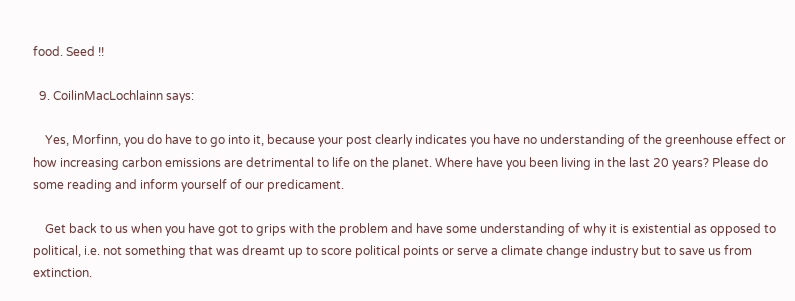food. Seed !!

  9. CoilinMacLochlainn says:

    Yes, Morfinn, you do have to go into it, because your post clearly indicates you have no understanding of the greenhouse effect or how increasing carbon emissions are detrimental to life on the planet. Where have you been living in the last 20 years? Please do some reading and inform yourself of our predicament.

    Get back to us when you have got to grips with the problem and have some understanding of why it is existential as opposed to political, i.e. not something that was dreamt up to score political points or serve a climate change industry but to save us from extinction.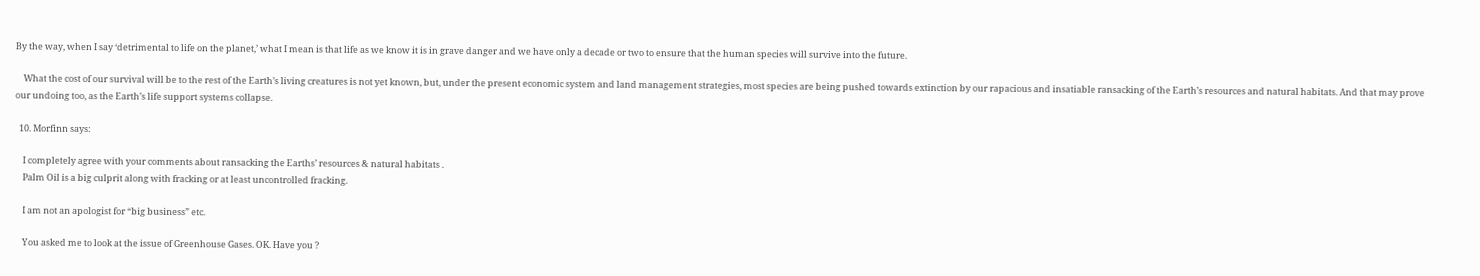By the way, when I say ‘detrimental to life on the planet,’ what I mean is that life as we know it is in grave danger and we have only a decade or two to ensure that the human species will survive into the future.

    What the cost of our survival will be to the rest of the Earth’s living creatures is not yet known, but, under the present economic system and land management strategies, most species are being pushed towards extinction by our rapacious and insatiable ransacking of the Earth’s resources and natural habitats. And that may prove our undoing too, as the Earth’s life support systems collapse.

  10. Morfinn says:

    I completely agree with your comments about ransacking the Earths’ resources & natural habitats .
    Palm Oil is a big culprit along with fracking or at least uncontrolled fracking.

    I am not an apologist for “big business” etc.

    You asked me to look at the issue of Greenhouse Gases. OK. Have you ?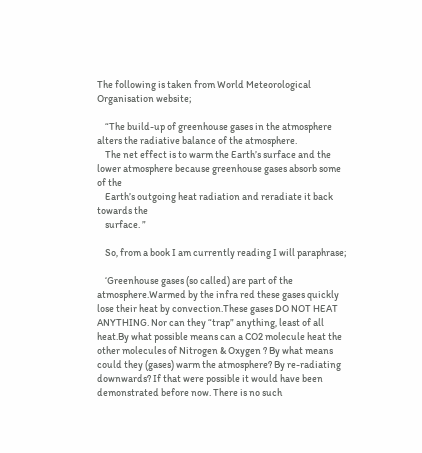The following is taken from World Meteorological Organisation website;

    “The build-up of greenhouse gases in the atmosphere alters the radiative balance of the atmosphere.
    The net effect is to warm the Earth’s surface and the lower atmosphere because greenhouse gases absorb some of the
    Earth’s outgoing heat radiation and reradiate it back towards the
    surface. ”

    So, from a book I am currently reading I will paraphrase;

    ‘Greenhouse gases (so called) are part of the atmosphere.Warmed by the infra red these gases quickly lose their heat by convection.These gases DO NOT HEAT ANYTHING. Nor can they “trap” anything, least of all heat.By what possible means can a CO2 molecule heat the other molecules of Nitrogen & Oxygen ? By what means could they (gases) warm the atmosphere? By re-radiating downwards? If that were possible it would have been demonstrated before now. There is no such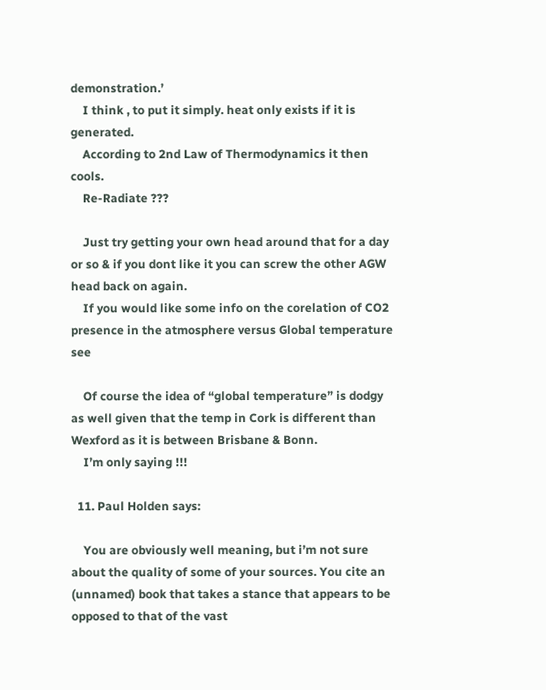demonstration.’
    I think , to put it simply. heat only exists if it is generated.
    According to 2nd Law of Thermodynamics it then cools.
    Re-Radiate ???

    Just try getting your own head around that for a day or so & if you dont like it you can screw the other AGW head back on again.
    If you would like some info on the corelation of CO2 presence in the atmosphere versus Global temperature see

    Of course the idea of “global temperature” is dodgy as well given that the temp in Cork is different than Wexford as it is between Brisbane & Bonn.
    I’m only saying !!!

  11. Paul Holden says:

    You are obviously well meaning, but i’m not sure about the quality of some of your sources. You cite an (unnamed) book that takes a stance that appears to be opposed to that of the vast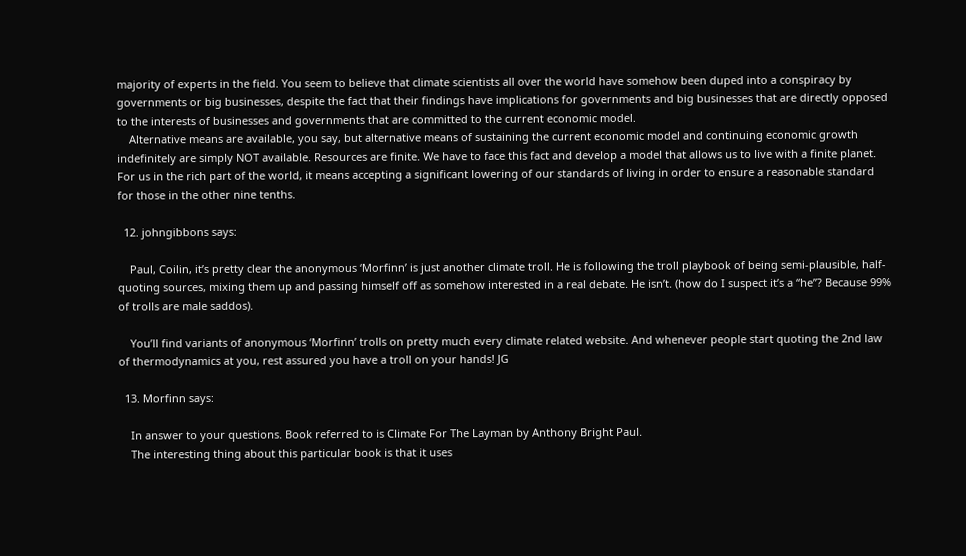majority of experts in the field. You seem to believe that climate scientists all over the world have somehow been duped into a conspiracy by governments or big businesses, despite the fact that their findings have implications for governments and big businesses that are directly opposed to the interests of businesses and governments that are committed to the current economic model.
    Alternative means are available, you say, but alternative means of sustaining the current economic model and continuing economic growth indefinitely are simply NOT available. Resources are finite. We have to face this fact and develop a model that allows us to live with a finite planet. For us in the rich part of the world, it means accepting a significant lowering of our standards of living in order to ensure a reasonable standard for those in the other nine tenths.

  12. johngibbons says:

    Paul, Coilin, it’s pretty clear the anonymous ‘Morfinn’ is just another climate troll. He is following the troll playbook of being semi-plausible, half-quoting sources, mixing them up and passing himself off as somehow interested in a real debate. He isn’t. (how do I suspect it’s a “he”? Because 99% of trolls are male saddos).

    You’ll find variants of anonymous ‘Morfinn’ trolls on pretty much every climate related website. And whenever people start quoting the 2nd law of thermodynamics at you, rest assured you have a troll on your hands! JG

  13. Morfinn says:

    In answer to your questions. Book referred to is Climate For The Layman by Anthony Bright Paul.
    The interesting thing about this particular book is that it uses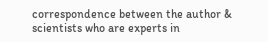correspondence between the author & scientists who are experts in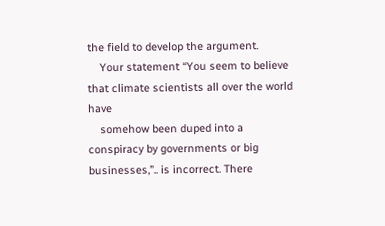the field to develop the argument.
    Your statement “You seem to believe that climate scientists all over the world have
    somehow been duped into a conspiracy by governments or big businesses,”.. is incorrect. There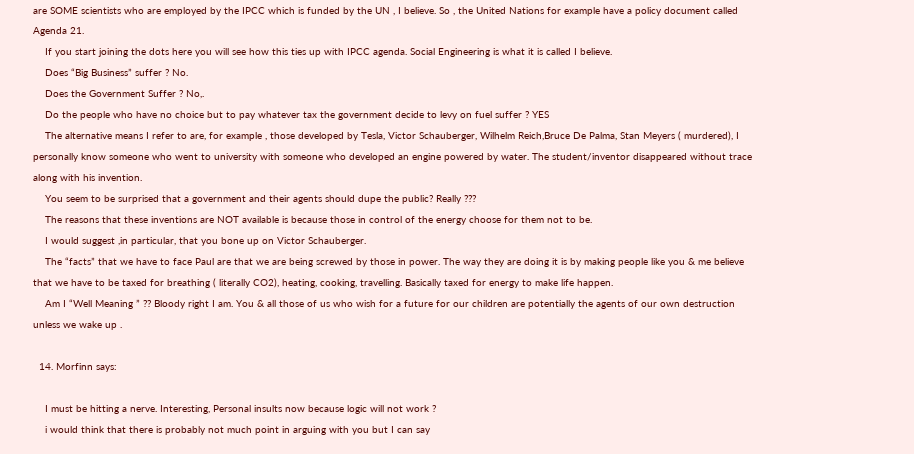are SOME scientists who are employed by the IPCC which is funded by the UN , I believe. So , the United Nations for example have a policy document called Agenda 21.
    If you start joining the dots here you will see how this ties up with IPCC agenda. Social Engineering is what it is called I believe.
    Does “Big Business” suffer ? No.
    Does the Government Suffer ? No,.
    Do the people who have no choice but to pay whatever tax the government decide to levy on fuel suffer ? YES
    The alternative means I refer to are, for example , those developed by Tesla, Victor Schauberger, Wilhelm Reich,Bruce De Palma, Stan Meyers ( murdered), I personally know someone who went to university with someone who developed an engine powered by water. The student/inventor disappeared without trace along with his invention.
    You seem to be surprised that a government and their agents should dupe the public? Really ???
    The reasons that these inventions are NOT available is because those in control of the energy choose for them not to be.
    I would suggest ,in particular, that you bone up on Victor Schauberger.
    The “facts” that we have to face Paul are that we are being screwed by those in power. The way they are doing it is by making people like you & me believe that we have to be taxed for breathing ( literally CO2), heating, cooking, travelling. Basically taxed for energy to make life happen.
    Am I “Well Meaning ” ?? Bloody right I am. You & all those of us who wish for a future for our children are potentially the agents of our own destruction unless we wake up .

  14. Morfinn says:

    I must be hitting a nerve. Interesting, Personal insults now because logic will not work ?
    i would think that there is probably not much point in arguing with you but I can say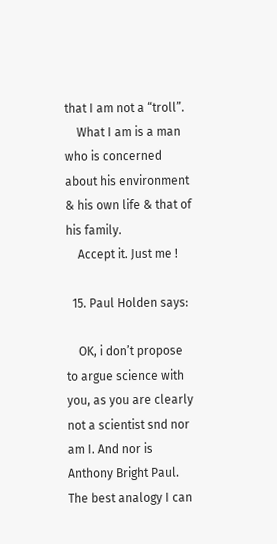that I am not a “troll”.
    What I am is a man who is concerned about his environment & his own life & that of his family.
    Accept it. Just me !

  15. Paul Holden says:

    OK, i don’t propose to argue science with you, as you are clearly not a scientist snd nor am I. And nor is Anthony Bright Paul. The best analogy I can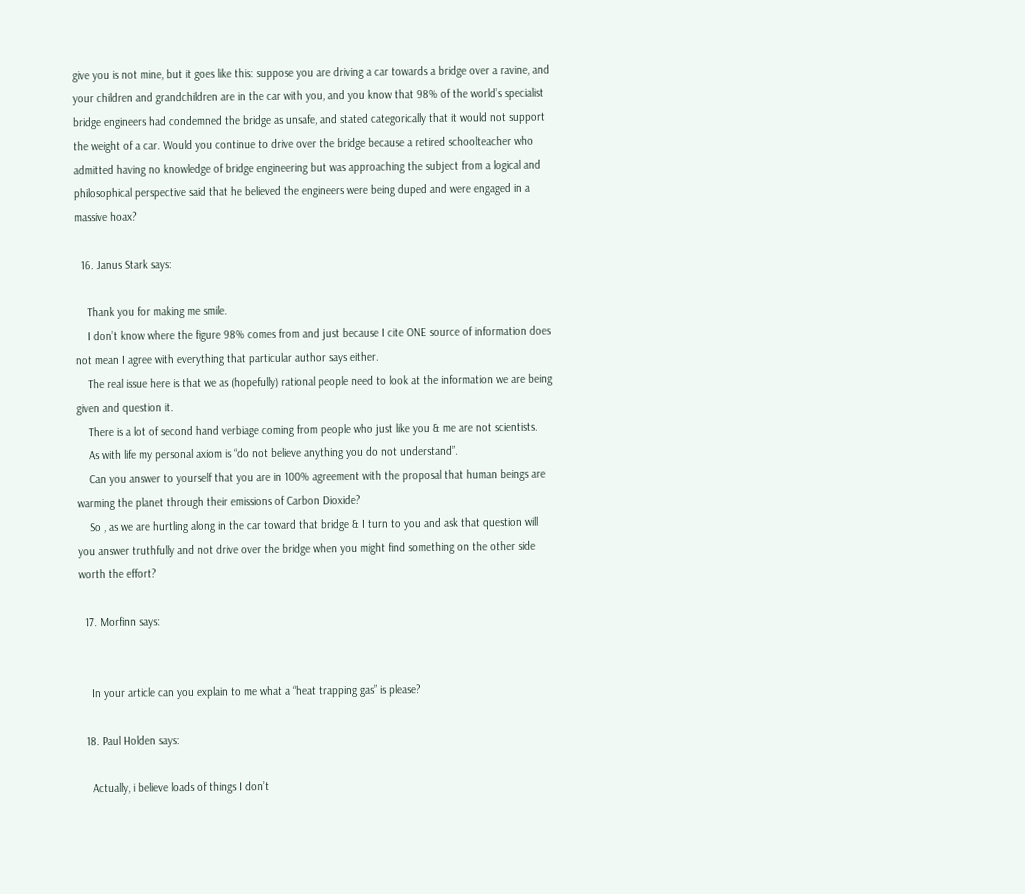give you is not mine, but it goes like this: suppose you are driving a car towards a bridge over a ravine, and your children and grandchildren are in the car with you, and you know that 98% of the world’s specialist bridge engineers had condemned the bridge as unsafe, and stated categorically that it would not support the weight of a car. Would you continue to drive over the bridge because a retired schoolteacher who admitted having no knowledge of bridge engineering but was approaching the subject from a logical and philosophical perspective said that he believed the engineers were being duped and were engaged in a massive hoax?

  16. Janus Stark says:

    Thank you for making me smile.
    I don’t know where the figure 98% comes from and just because I cite ONE source of information does not mean I agree with everything that particular author says either.
    The real issue here is that we as (hopefully) rational people need to look at the information we are being given and question it.
    There is a lot of second hand verbiage coming from people who just like you & me are not scientists.
    As with life my personal axiom is “do not believe anything you do not understand”.
    Can you answer to yourself that you are in 100% agreement with the proposal that human beings are warming the planet through their emissions of Carbon Dioxide?
    So , as we are hurtling along in the car toward that bridge & I turn to you and ask that question will you answer truthfully and not drive over the bridge when you might find something on the other side worth the effort?

  17. Morfinn says:


    In your article can you explain to me what a “heat trapping gas” is please?

  18. Paul Holden says:

    Actually, i believe loads of things I don’t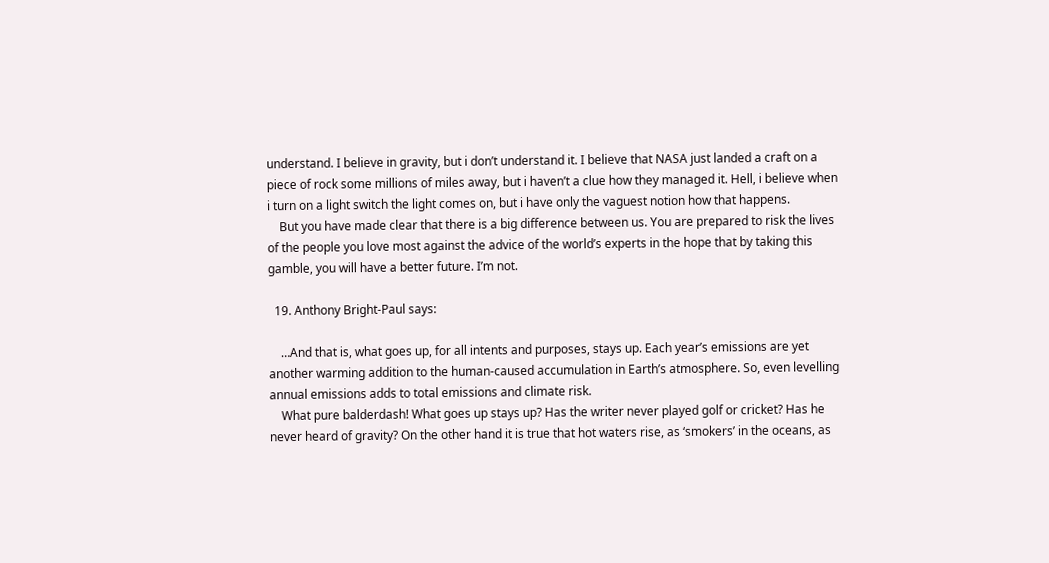understand. I believe in gravity, but i don’t understand it. I believe that NASA just landed a craft on a piece of rock some millions of miles away, but i haven’t a clue how they managed it. Hell, i believe when i turn on a light switch the light comes on, but i have only the vaguest notion how that happens.
    But you have made clear that there is a big difference between us. You are prepared to risk the lives of the people you love most against the advice of the world’s experts in the hope that by taking this gamble, you will have a better future. I’m not.

  19. Anthony Bright-Paul says:

    …And that is, what goes up, for all intents and purposes, stays up. Each year’s emissions are yet another warming addition to the human-caused accumulation in Earth’s atmosphere. So, even levelling annual emissions adds to total emissions and climate risk.
    What pure balderdash! What goes up stays up? Has the writer never played golf or cricket? Has he never heard of gravity? On the other hand it is true that hot waters rise, as ‘smokers’ in the oceans, as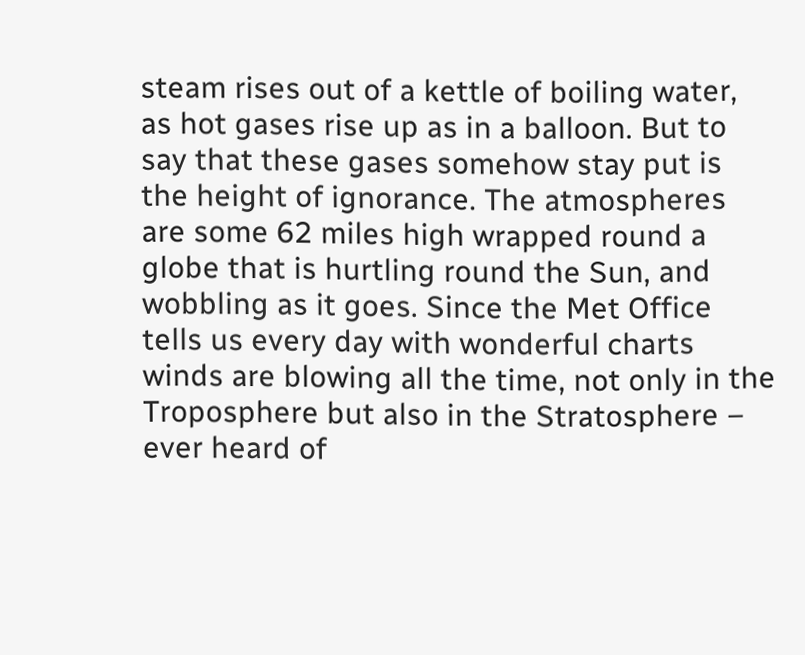steam rises out of a kettle of boiling water, as hot gases rise up as in a balloon. But to say that these gases somehow stay put is the height of ignorance. The atmospheres are some 62 miles high wrapped round a globe that is hurtling round the Sun, and wobbling as it goes. Since the Met Office tells us every day with wonderful charts winds are blowing all the time, not only in the Troposphere but also in the Stratosphere – ever heard of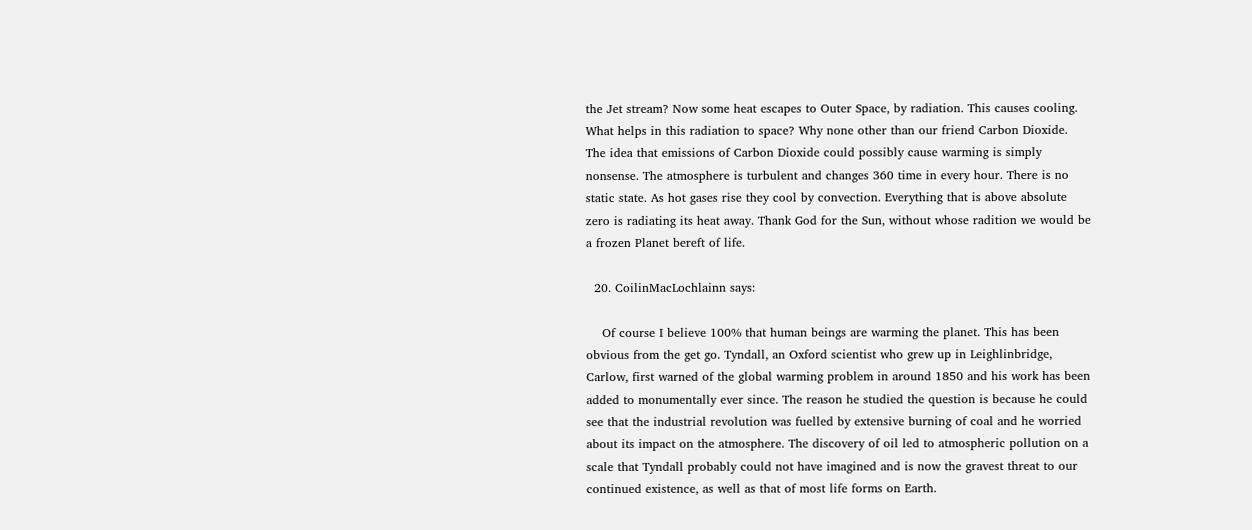the Jet stream? Now some heat escapes to Outer Space, by radiation. This causes cooling. What helps in this radiation to space? Why none other than our friend Carbon Dioxide. The idea that emissions of Carbon Dioxide could possibly cause warming is simply nonsense. The atmosphere is turbulent and changes 360 time in every hour. There is no static state. As hot gases rise they cool by convection. Everything that is above absolute zero is radiating its heat away. Thank God for the Sun, without whose radition we would be a frozen Planet bereft of life.

  20. CoilinMacLochlainn says:

    Of course I believe 100% that human beings are warming the planet. This has been obvious from the get go. Tyndall, an Oxford scientist who grew up in Leighlinbridge, Carlow, first warned of the global warming problem in around 1850 and his work has been added to monumentally ever since. The reason he studied the question is because he could see that the industrial revolution was fuelled by extensive burning of coal and he worried about its impact on the atmosphere. The discovery of oil led to atmospheric pollution on a scale that Tyndall probably could not have imagined and is now the gravest threat to our continued existence, as well as that of most life forms on Earth.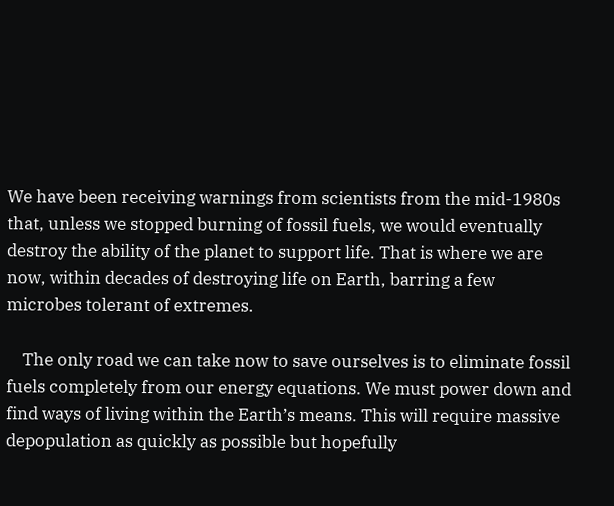We have been receiving warnings from scientists from the mid-1980s that, unless we stopped burning of fossil fuels, we would eventually destroy the ability of the planet to support life. That is where we are now, within decades of destroying life on Earth, barring a few microbes tolerant of extremes.

    The only road we can take now to save ourselves is to eliminate fossil fuels completely from our energy equations. We must power down and find ways of living within the Earth’s means. This will require massive depopulation as quickly as possible but hopefully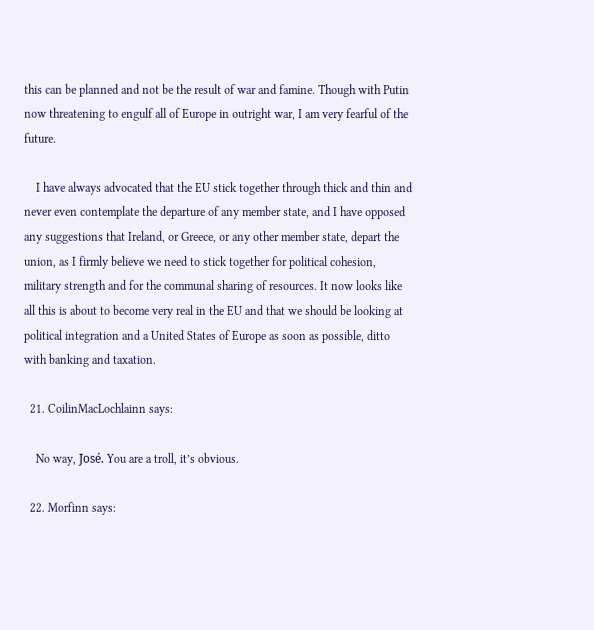this can be planned and not be the result of war and famine. Though with Putin now threatening to engulf all of Europe in outright war, I am very fearful of the future.

    I have always advocated that the EU stick together through thick and thin and never even contemplate the departure of any member state, and I have opposed any suggestions that Ireland, or Greece, or any other member state, depart the union, as I firmly believe we need to stick together for political cohesion, military strength and for the communal sharing of resources. It now looks like all this is about to become very real in the EU and that we should be looking at political integration and a United States of Europe as soon as possible, ditto with banking and taxation.

  21. CoilinMacLochlainn says:

    No way, José. You are a troll, it’s obvious.

  22. Morfinn says: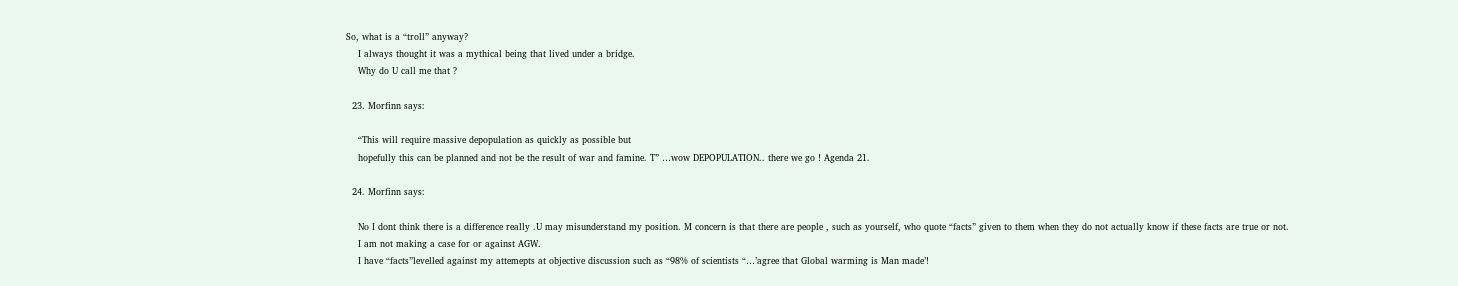So, what is a “troll” anyway?
    I always thought it was a mythical being that lived under a bridge.
    Why do U call me that ?

  23. Morfinn says:

    “This will require massive depopulation as quickly as possible but
    hopefully this can be planned and not be the result of war and famine. T” …wow DEPOPULATION.. there we go ! Agenda 21.

  24. Morfinn says:

    No I dont think there is a difference really .U may misunderstand my position. M concern is that there are people , such as yourself, who quote “facts” given to them when they do not actually know if these facts are true or not.
    I am not making a case for or against AGW.
    I have “facts”levelled against my attemepts at objective discussion such as “98% of scientists “…’agree that Global warming is Man made’!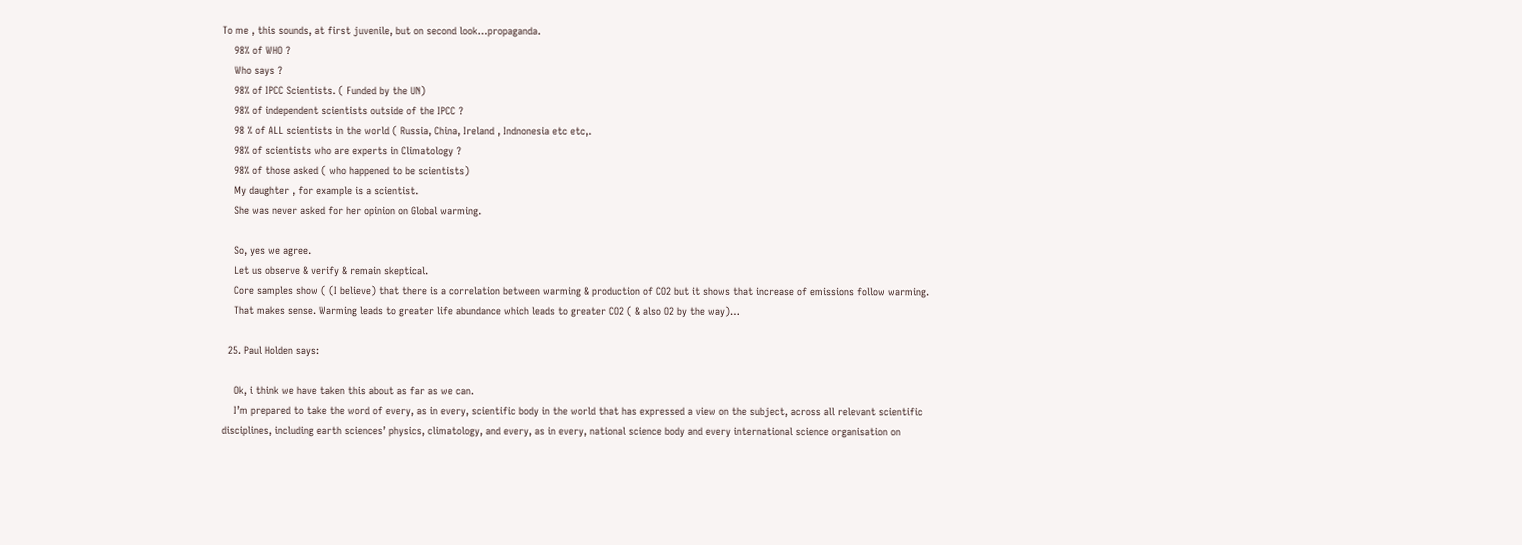To me , this sounds, at first juvenile, but on second look…propaganda.
    98% of WHO ?
    Who says ?
    98% of IPCC Scientists. ( Funded by the UN)
    98% of independent scientists outside of the IPCC ?
    98 % of ALL scientists in the world ( Russia, China, Ireland , Indnonesia etc etc,.
    98% of scientists who are experts in Climatology ?
    98% of those asked ( who happened to be scientists)
    My daughter , for example is a scientist.
    She was never asked for her opinion on Global warming.

    So, yes we agree.
    Let us observe & verify & remain skeptical.
    Core samples show ( (I believe) that there is a correlation between warming & production of CO2 but it shows that increase of emissions follow warming.
    That makes sense. Warming leads to greater life abundance which leads to greater CO2 ( & also O2 by the way)…

  25. Paul Holden says:

    Ok, i think we have taken this about as far as we can.
    I’m prepared to take the word of every, as in every, scientific body in the world that has expressed a view on the subject, across all relevant scientific disciplines, including earth sciences’ physics, climatology, and every, as in every, national science body and every international science organisation on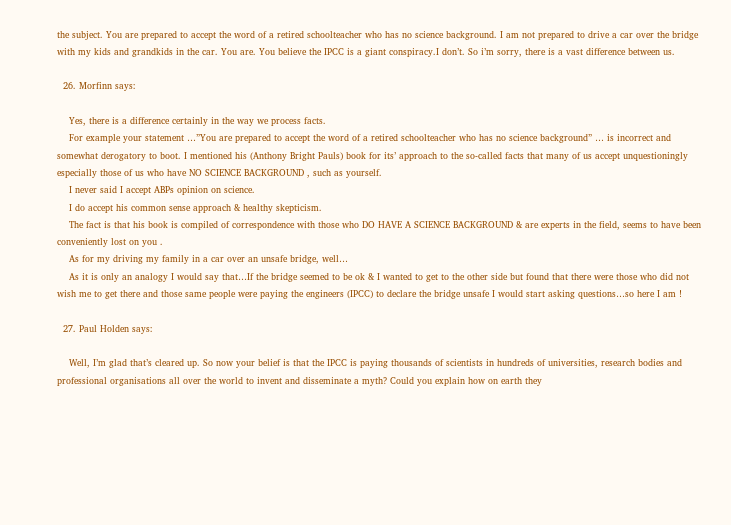the subject. You are prepared to accept the word of a retired schoolteacher who has no science background. I am not prepared to drive a car over the bridge with my kids and grandkids in the car. You are. You believe the IPCC is a giant conspiracy.I don’t. So i’m sorry, there is a vast difference between us.

  26. Morfinn says:

    Yes, there is a difference certainly in the way we process facts.
    For example your statement …”You are prepared to accept the word of a retired schoolteacher who has no science background” … is incorrect and somewhat derogatory to boot. I mentioned his (Anthony Bright Pauls) book for its’ approach to the so-called facts that many of us accept unquestioningly especially those of us who have NO SCIENCE BACKGROUND , such as yourself.
    I never said I accept ABPs opinion on science.
    I do accept his common sense approach & healthy skepticism.
    The fact is that his book is compiled of correspondence with those who DO HAVE A SCIENCE BACKGROUND & are experts in the field, seems to have been conveniently lost on you .
    As for my driving my family in a car over an unsafe bridge, well…
    As it is only an analogy I would say that…If the bridge seemed to be ok & I wanted to get to the other side but found that there were those who did not wish me to get there and those same people were paying the engineers (IPCC) to declare the bridge unsafe I would start asking questions…so here I am !

  27. Paul Holden says:

    Well, I’m glad that’s cleared up. So now your belief is that the IPCC is paying thousands of scientists in hundreds of universities, research bodies and professional organisations all over the world to invent and disseminate a myth? Could you explain how on earth they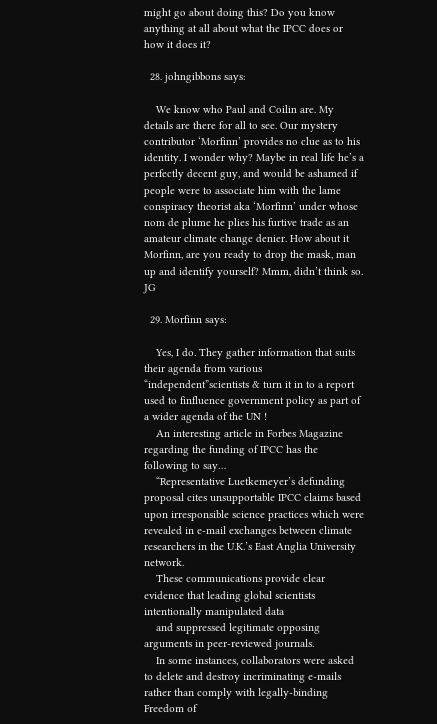might go about doing this? Do you know anything at all about what the IPCC does or how it does it?

  28. johngibbons says:

    We know who Paul and Coilin are. My details are there for all to see. Our mystery contributor ‘Morfinn’ provides no clue as to his identity. I wonder why? Maybe in real life he’s a perfectly decent guy, and would be ashamed if people were to associate him with the lame conspiracy theorist aka ‘Morfinn’ under whose nom de plume he plies his furtive trade as an amateur climate change denier. How about it Morfinn, are you ready to drop the mask, man up and identify yourself? Mmm, didn’t think so. JG

  29. Morfinn says:

    Yes, I do. They gather information that suits their agenda from various “independent”scientists & turn it in to a report used to finfluence government policy as part of a wider agenda of the UN !
    An interesting article in Forbes Magazine regarding the funding of IPCC has the following to say…
    “Representative Luetkemeyer’s defunding proposal cites unsupportable IPCC claims based upon irresponsible science practices which were revealed in e-mail exchanges between climate researchers in the U.K.’s East Anglia University network.
    These communications provide clear evidence that leading global scientists intentionally manipulated data
    and suppressed legitimate opposing arguments in peer-reviewed journals.
    In some instances, collaborators were asked to delete and destroy incriminating e-mails rather than comply with legally-binding Freedom of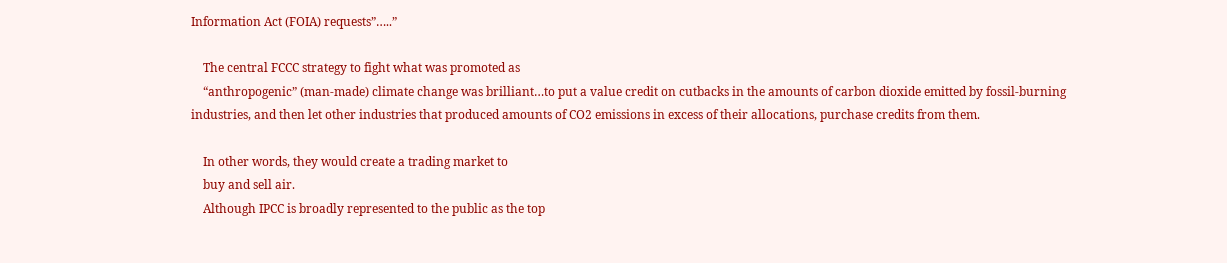Information Act (FOIA) requests”…..”

    The central FCCC strategy to fight what was promoted as
    “anthropogenic” (man-made) climate change was brilliant…to put a value credit on cutbacks in the amounts of carbon dioxide emitted by fossil-burning industries, and then let other industries that produced amounts of CO2 emissions in excess of their allocations, purchase credits from them.

    In other words, they would create a trading market to
    buy and sell air.
    Although IPCC is broadly represented to the public as the top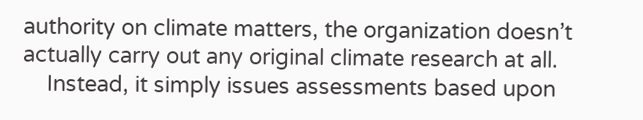authority on climate matters, the organization doesn’t actually carry out any original climate research at all.
    Instead, it simply issues assessments based upon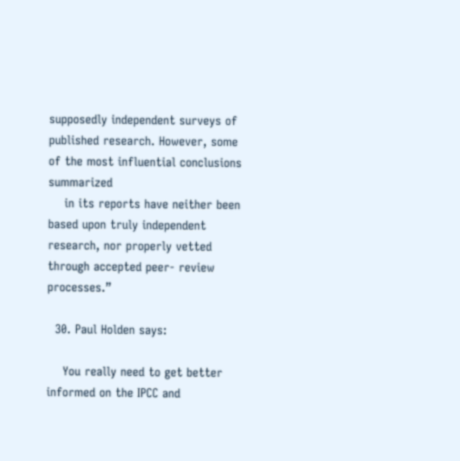supposedly independent surveys of published research. However, some of the most influential conclusions summarized
    in its reports have neither been based upon truly independent research, nor properly vetted through accepted peer- review processes.”

  30. Paul Holden says:

    You really need to get better informed on the IPCC and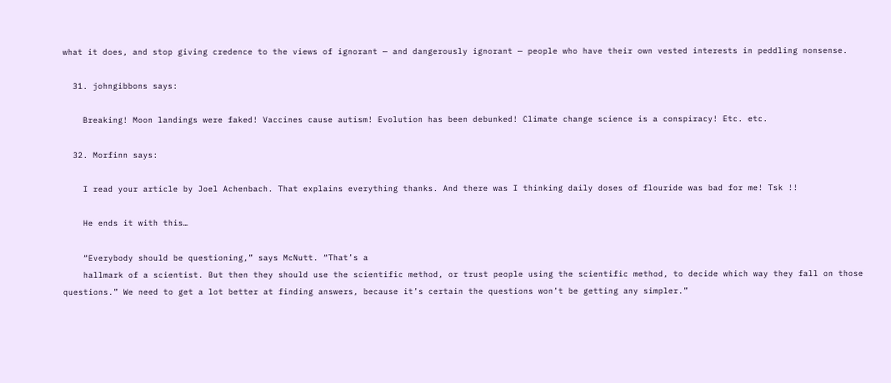what it does, and stop giving credence to the views of ignorant — and dangerously ignorant — people who have their own vested interests in peddling nonsense.

  31. johngibbons says:

    Breaking! Moon landings were faked! Vaccines cause autism! Evolution has been debunked! Climate change science is a conspiracy! Etc. etc.

  32. Morfinn says:

    I read your article by Joel Achenbach. That explains everything thanks. And there was I thinking daily doses of flouride was bad for me! Tsk !!

    He ends it with this…

    “Everybody should be questioning,” says McNutt. “That’s a
    hallmark of a scientist. But then they should use the scientific method, or trust people using the scientific method, to decide which way they fall on those questions.” We need to get a lot better at finding answers, because it’s certain the questions won’t be getting any simpler.”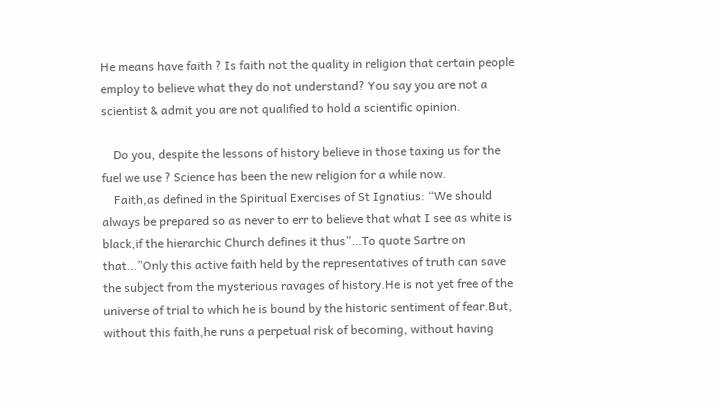He means have faith ? Is faith not the quality in religion that certain people employ to believe what they do not understand? You say you are not a scientist & admit you are not qualified to hold a scientific opinion.

    Do you, despite the lessons of history believe in those taxing us for the fuel we use ? Science has been the new religion for a while now.
    Faith,as defined in the Spiritual Exercises of St Ignatius: “We should always be prepared so as never to err to believe that what I see as white is black,if the hierarchic Church defines it thus”…To quote Sartre on that…”Only this active faith held by the representatives of truth can save the subject from the mysterious ravages of history.He is not yet free of the universe of trial to which he is bound by the historic sentiment of fear.But, without this faith,he runs a perpetual risk of becoming, without having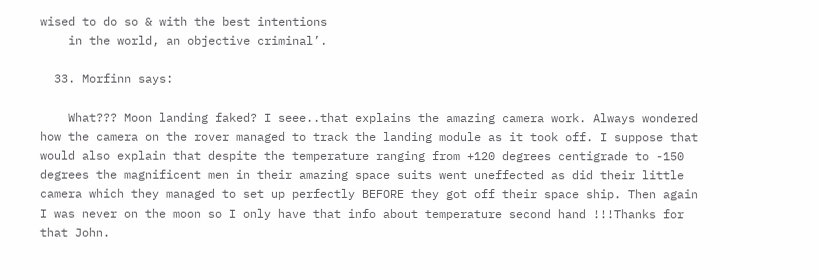wised to do so & with the best intentions
    in the world, an objective criminal’.

  33. Morfinn says:

    What??? Moon landing faked? I seee..that explains the amazing camera work. Always wondered how the camera on the rover managed to track the landing module as it took off. I suppose that would also explain that despite the temperature ranging from +120 degrees centigrade to -150 degrees the magnificent men in their amazing space suits went uneffected as did their little camera which they managed to set up perfectly BEFORE they got off their space ship. Then again I was never on the moon so I only have that info about temperature second hand !!!Thanks for that John.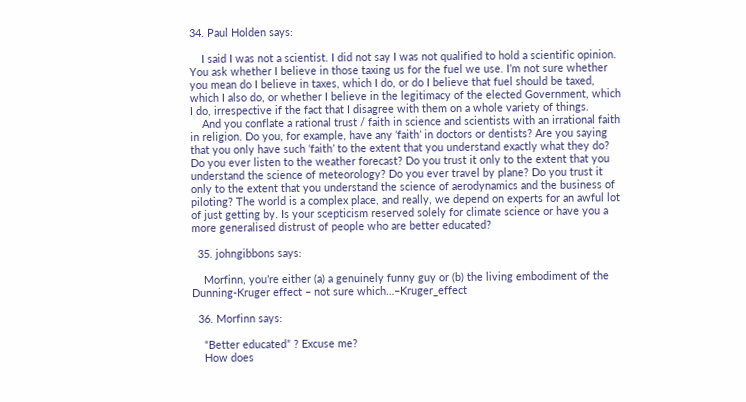34. Paul Holden says:

    I said I was not a scientist. I did not say I was not qualified to hold a scientific opinion. You ask whether I believe in those taxing us for the fuel we use. I’m not sure whether you mean do I believe in taxes, which I do, or do I believe that fuel should be taxed, which I also do, or whether I believe in the legitimacy of the elected Government, which I do, irrespective if the fact that I disagree with them on a whole variety of things.
    And you conflate a rational trust / faith in science and scientists with an irrational faith in religion. Do you, for example, have any ‘faith’ in doctors or dentists? Are you saying that you only have such ‘faith’ to the extent that you understand exactly what they do? Do you ever listen to the weather forecast? Do you trust it only to the extent that you understand the science of meteorology? Do you ever travel by plane? Do you trust it only to the extent that you understand the science of aerodynamics and the business of piloting? The world is a complex place, and really, we depend on experts for an awful lot of just getting by. Is your scepticism reserved solely for climate science or have you a more generalised distrust of people who are better educated?

  35. johngibbons says:

    Morfinn, you’re either (a) a genuinely funny guy or (b) the living embodiment of the Dunning-Kruger effect – not sure which…–Kruger_effect

  36. Morfinn says:

    “Better educated” ? Excuse me?
    How does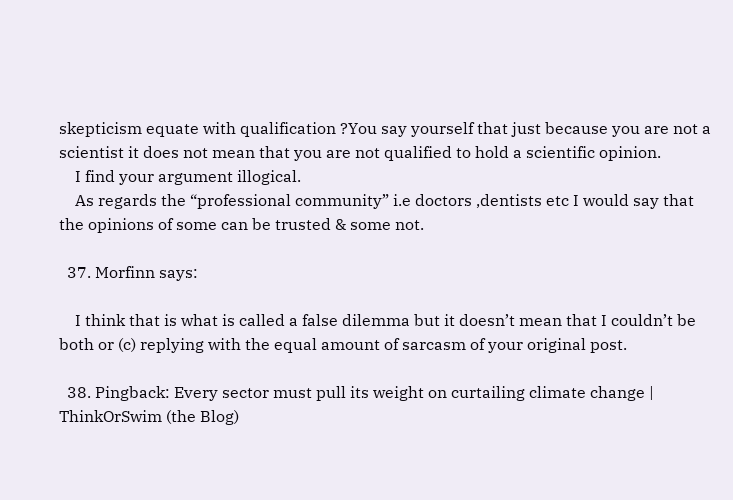skepticism equate with qualification ?You say yourself that just because you are not a scientist it does not mean that you are not qualified to hold a scientific opinion.
    I find your argument illogical.
    As regards the “professional community” i.e doctors ,dentists etc I would say that the opinions of some can be trusted & some not.

  37. Morfinn says:

    I think that is what is called a false dilemma but it doesn’t mean that I couldn’t be both or (c) replying with the equal amount of sarcasm of your original post.

  38. Pingback: Every sector must pull its weight on curtailing climate change | ThinkOrSwim (the Blog)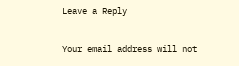Leave a Reply

Your email address will not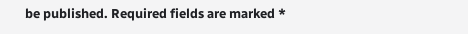be published. Required fields are marked *